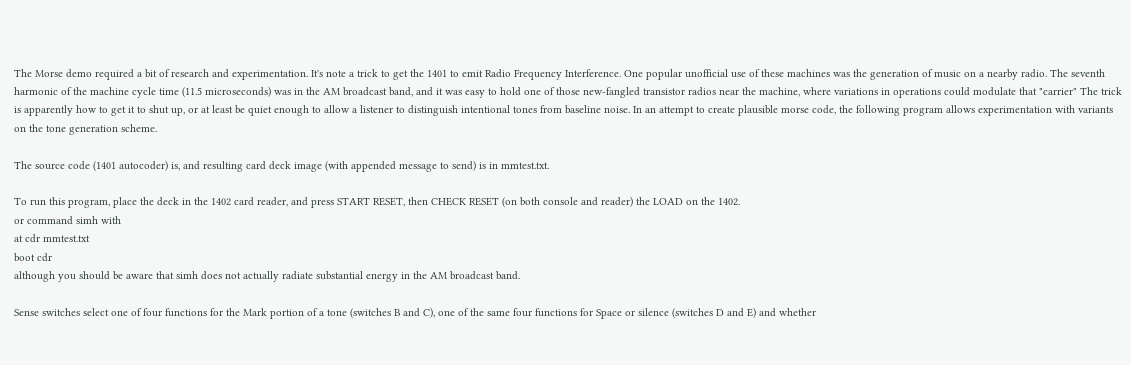The Morse demo required a bit of research and experimentation. It's note a trick to get the 1401 to emit Radio Frequency Interference. One popular unofficial use of these machines was the generation of music on a nearby radio. The seventh harmonic of the machine cycle time (11.5 microseconds) was in the AM broadcast band, and it was easy to hold one of those new-fangled transistor radios near the machine, where variations in operations could modulate that "carrier" The trick is apparently how to get it to shut up, or at least be quiet enough to allow a listener to distinguish intentional tones from baseline noise. In an attempt to create plausible morse code, the following program allows experimentation with variants on the tone generation scheme.

The source code (1401 autocoder) is, and resulting card deck image (with appended message to send) is in mmtest.txt.

To run this program, place the deck in the 1402 card reader, and press START RESET, then CHECK RESET (on both console and reader) the LOAD on the 1402.
or command simh with
at cdr mmtest.txt
boot cdr
although you should be aware that simh does not actually radiate substantial energy in the AM broadcast band.

Sense switches select one of four functions for the Mark portion of a tone (switches B and C), one of the same four functions for Space or silence (switches D and E) and whether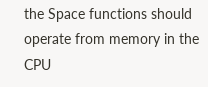the Space functions should operate from memory in the CPU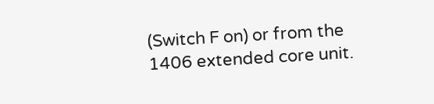(Switch F on) or from the 1406 extended core unit.